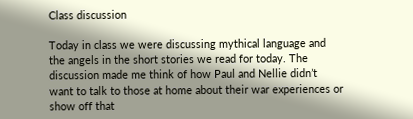Class discussion

Today in class we were discussing mythical language and the angels in the short stories we read for today. The discussion made me think of how Paul and Nellie didn’t want to talk to those at home about their war experiences or show off that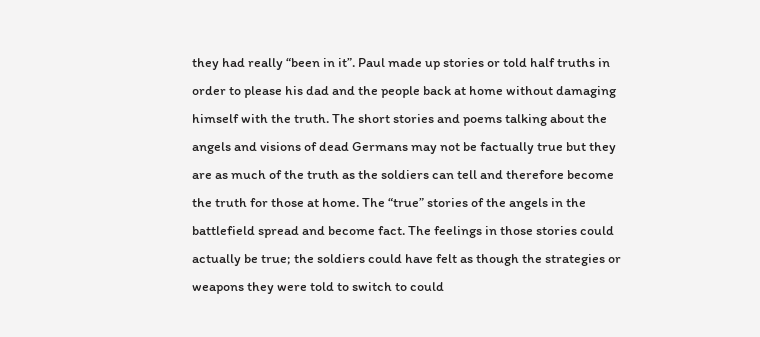they had really “been in it”. Paul made up stories or told half truths in order to please his dad and the people back at home without damaging himself with the truth. The short stories and poems talking about the angels and visions of dead Germans may not be factually true but they are as much of the truth as the soldiers can tell and therefore become the truth for those at home. The “true” stories of the angels in the battlefield spread and become fact. The feelings in those stories could actually be true; the soldiers could have felt as though the strategies or weapons they were told to switch to could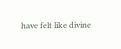have felt like divine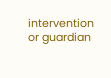intervention or guardian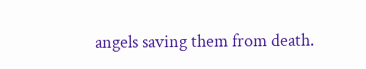angels saving them from death.